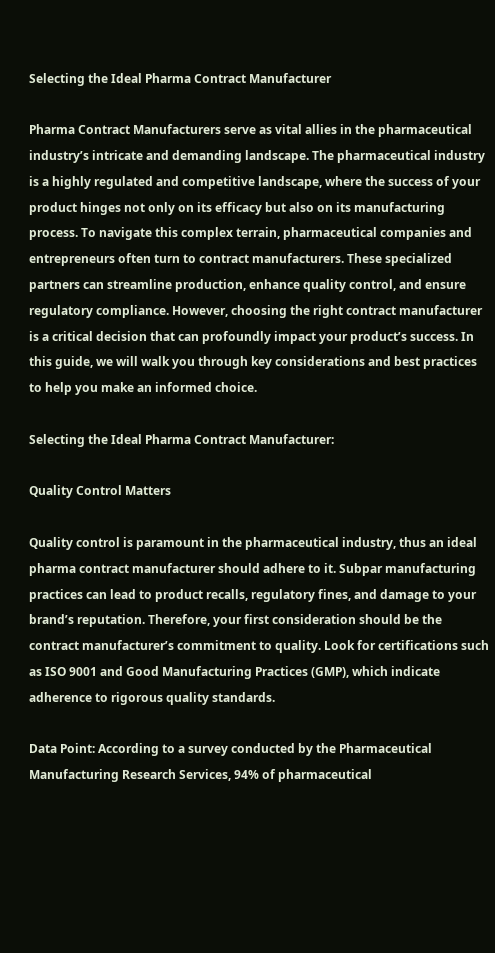Selecting the Ideal Pharma Contract Manufacturer

Pharma Contract Manufacturers serve as vital allies in the pharmaceutical industry’s intricate and demanding landscape. The pharmaceutical industry is a highly regulated and competitive landscape, where the success of your product hinges not only on its efficacy but also on its manufacturing process. To navigate this complex terrain, pharmaceutical companies and entrepreneurs often turn to contract manufacturers. These specialized partners can streamline production, enhance quality control, and ensure regulatory compliance. However, choosing the right contract manufacturer is a critical decision that can profoundly impact your product’s success. In this guide, we will walk you through key considerations and best practices to help you make an informed choice.

Selecting the Ideal Pharma Contract Manufacturer:

Quality Control Matters

Quality control is paramount in the pharmaceutical industry, thus an ideal pharma contract manufacturer should adhere to it. Subpar manufacturing practices can lead to product recalls, regulatory fines, and damage to your brand’s reputation. Therefore, your first consideration should be the contract manufacturer’s commitment to quality. Look for certifications such as ISO 9001 and Good Manufacturing Practices (GMP), which indicate adherence to rigorous quality standards.

Data Point: According to a survey conducted by the Pharmaceutical Manufacturing Research Services, 94% of pharmaceutical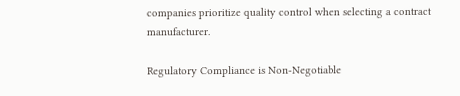companies prioritize quality control when selecting a contract manufacturer.

Regulatory Compliance is Non-Negotiable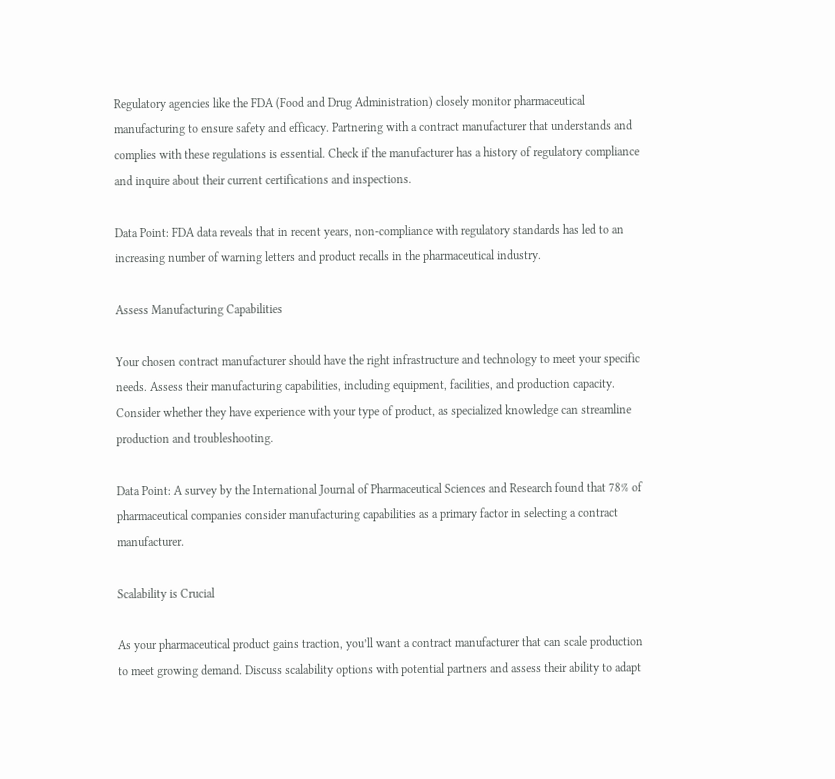Regulatory agencies like the FDA (Food and Drug Administration) closely monitor pharmaceutical manufacturing to ensure safety and efficacy. Partnering with a contract manufacturer that understands and complies with these regulations is essential. Check if the manufacturer has a history of regulatory compliance and inquire about their current certifications and inspections.

Data Point: FDA data reveals that in recent years, non-compliance with regulatory standards has led to an increasing number of warning letters and product recalls in the pharmaceutical industry.

Assess Manufacturing Capabilities

Your chosen contract manufacturer should have the right infrastructure and technology to meet your specific needs. Assess their manufacturing capabilities, including equipment, facilities, and production capacity. Consider whether they have experience with your type of product, as specialized knowledge can streamline production and troubleshooting.

Data Point: A survey by the International Journal of Pharmaceutical Sciences and Research found that 78% of pharmaceutical companies consider manufacturing capabilities as a primary factor in selecting a contract manufacturer.

Scalability is Crucial

As your pharmaceutical product gains traction, you’ll want a contract manufacturer that can scale production to meet growing demand. Discuss scalability options with potential partners and assess their ability to adapt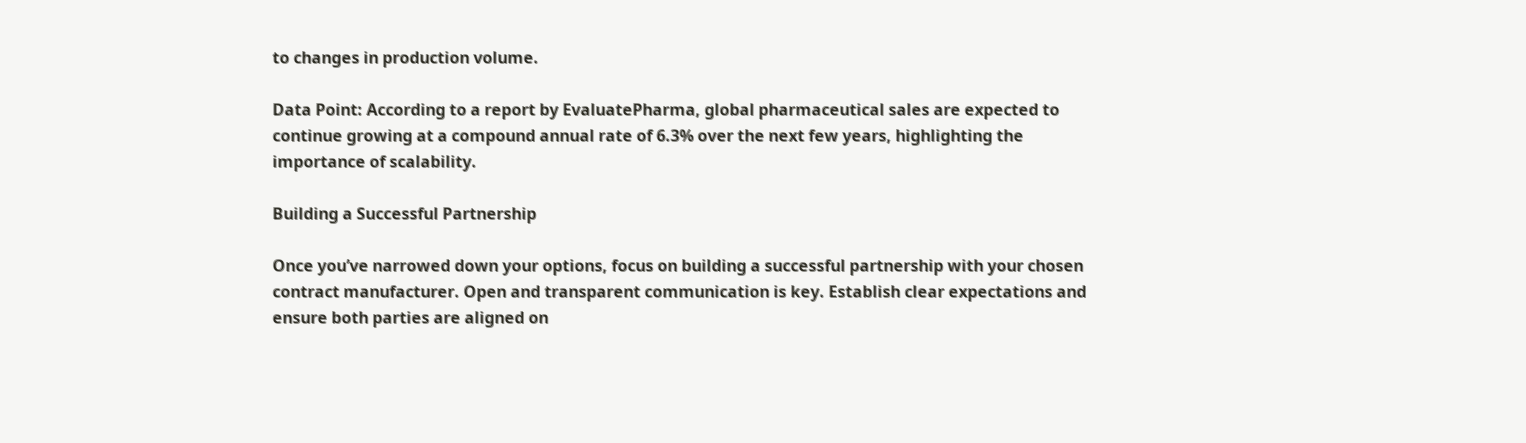to changes in production volume.

Data Point: According to a report by EvaluatePharma, global pharmaceutical sales are expected to continue growing at a compound annual rate of 6.3% over the next few years, highlighting the importance of scalability.

Building a Successful Partnership

Once you’ve narrowed down your options, focus on building a successful partnership with your chosen contract manufacturer. Open and transparent communication is key. Establish clear expectations and ensure both parties are aligned on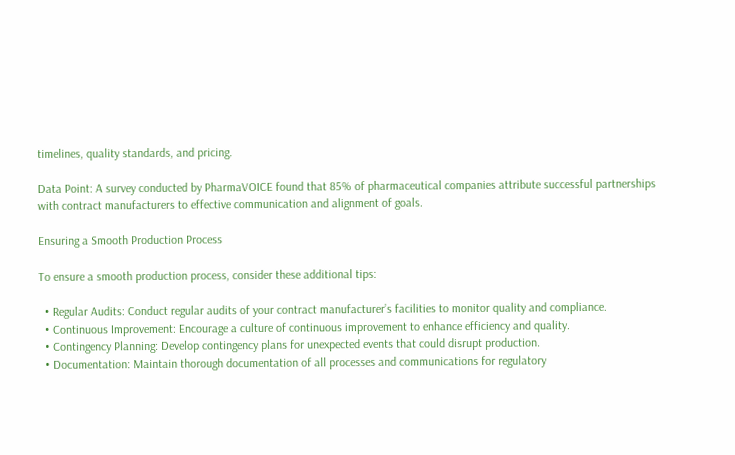timelines, quality standards, and pricing.

Data Point: A survey conducted by PharmaVOICE found that 85% of pharmaceutical companies attribute successful partnerships with contract manufacturers to effective communication and alignment of goals.

Ensuring a Smooth Production Process

To ensure a smooth production process, consider these additional tips:

  • Regular Audits: Conduct regular audits of your contract manufacturer’s facilities to monitor quality and compliance.
  • Continuous Improvement: Encourage a culture of continuous improvement to enhance efficiency and quality.
  • Contingency Planning: Develop contingency plans for unexpected events that could disrupt production.
  • Documentation: Maintain thorough documentation of all processes and communications for regulatory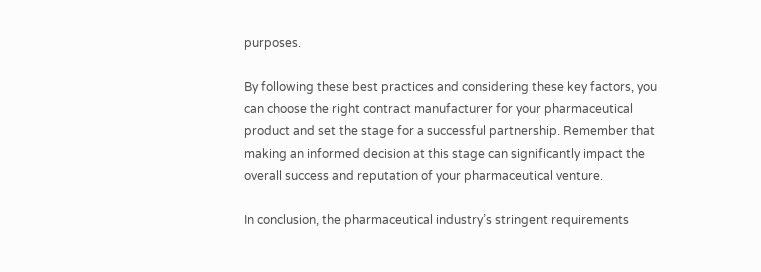purposes.

By following these best practices and considering these key factors, you can choose the right contract manufacturer for your pharmaceutical product and set the stage for a successful partnership. Remember that making an informed decision at this stage can significantly impact the overall success and reputation of your pharmaceutical venture.

In conclusion, the pharmaceutical industry’s stringent requirements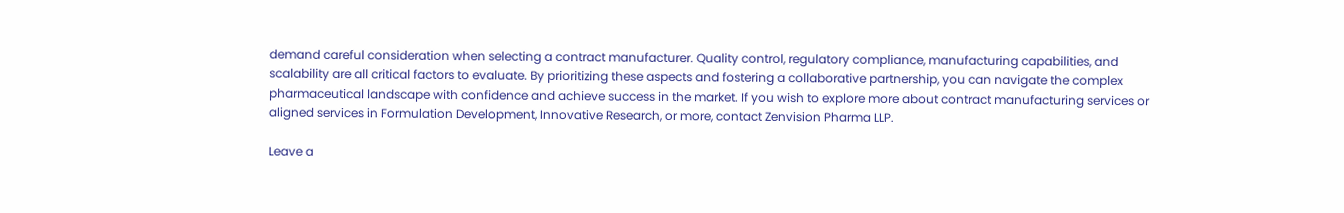demand careful consideration when selecting a contract manufacturer. Quality control, regulatory compliance, manufacturing capabilities, and scalability are all critical factors to evaluate. By prioritizing these aspects and fostering a collaborative partnership, you can navigate the complex pharmaceutical landscape with confidence and achieve success in the market. If you wish to explore more about contract manufacturing services or aligned services in Formulation Development, Innovative Research, or more, contact Zenvision Pharma LLP.

Leave a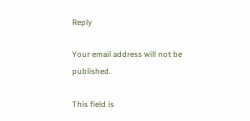Reply

Your email address will not be published.

This field is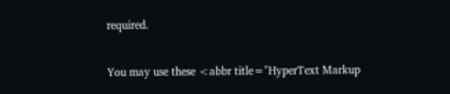required.

You may use these <abbr title="HyperText Markup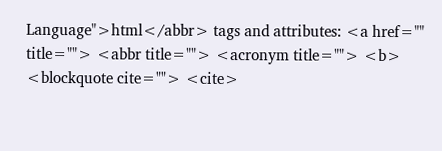Language">html</abbr> tags and attributes: <a href="" title=""> <abbr title=""> <acronym title=""> <b> <blockquote cite=""> <cite>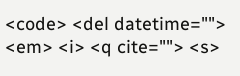<code> <del datetime=""> <em> <i> <q cite=""> <s>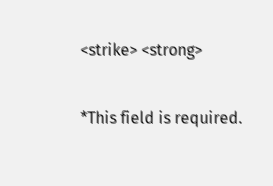<strike> <strong>

*This field is required.